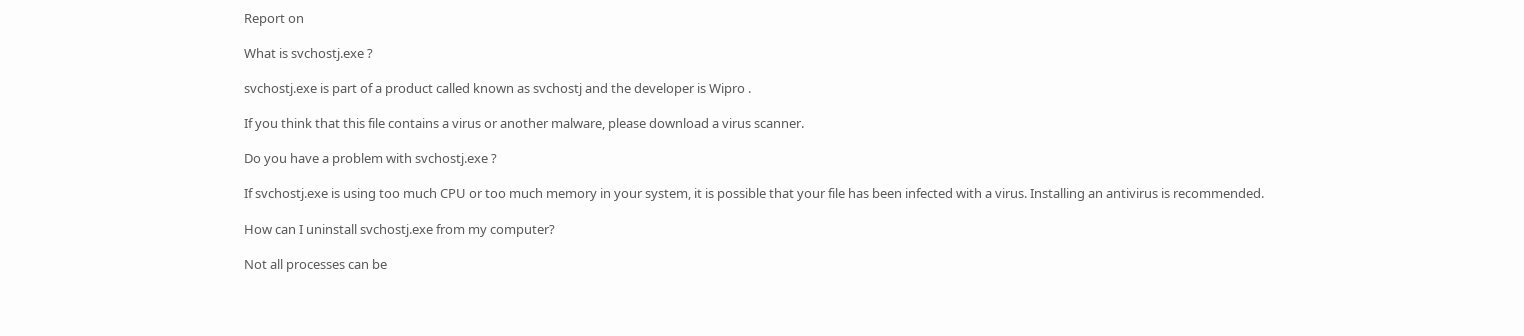Report on

What is svchostj.exe ?

svchostj.exe is part of a product called known as svchostj and the developer is Wipro .

If you think that this file contains a virus or another malware, please download a virus scanner.

Do you have a problem with svchostj.exe ?

If svchostj.exe is using too much CPU or too much memory in your system, it is possible that your file has been infected with a virus. Installing an antivirus is recommended.

How can I uninstall svchostj.exe from my computer?

Not all processes can be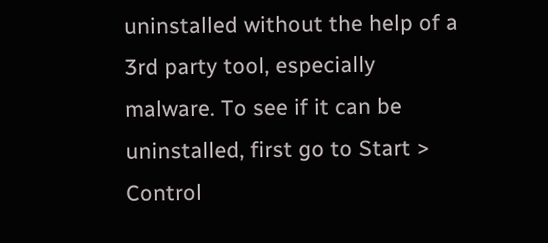uninstalled without the help of a 3rd party tool, especially malware. To see if it can be uninstalled, first go to Start > Control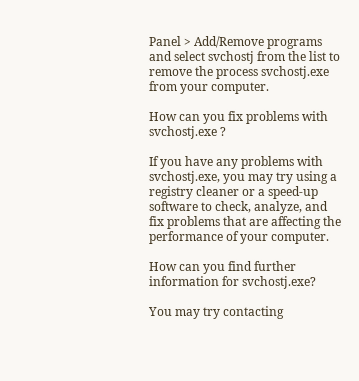Panel > Add/Remove programs and select svchostj from the list to remove the process svchostj.exe from your computer.

How can you fix problems with svchostj.exe ?

If you have any problems with svchostj.exe, you may try using a registry cleaner or a speed-up software to check, analyze, and fix problems that are affecting the performance of your computer.

How can you find further information for svchostj.exe?

You may try contacting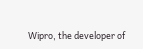Wipro, the developer of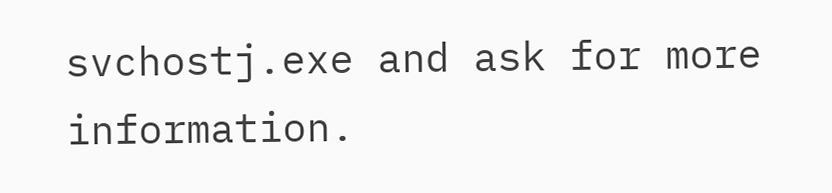svchostj.exe and ask for more information.